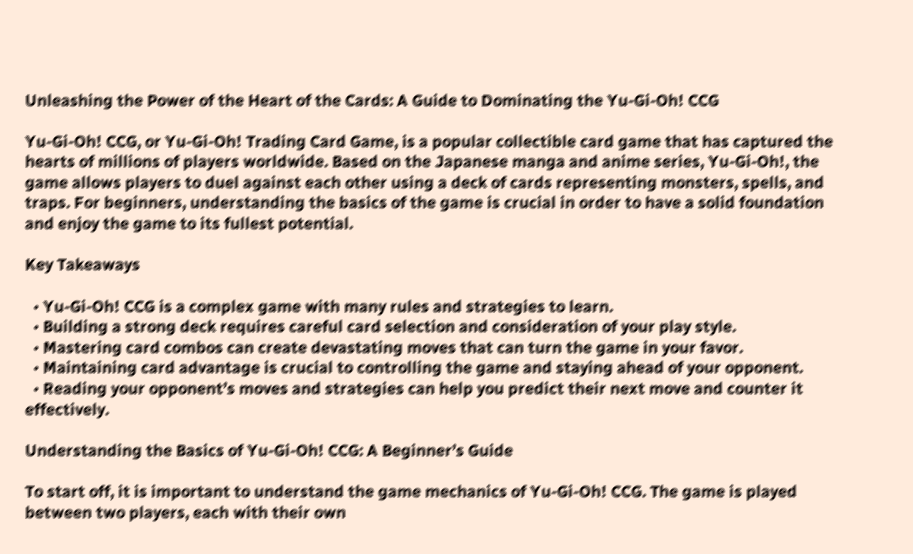Unleashing the Power of the Heart of the Cards: A Guide to Dominating the Yu-Gi-Oh! CCG

Yu-Gi-Oh! CCG, or Yu-Gi-Oh! Trading Card Game, is a popular collectible card game that has captured the hearts of millions of players worldwide. Based on the Japanese manga and anime series, Yu-Gi-Oh!, the game allows players to duel against each other using a deck of cards representing monsters, spells, and traps. For beginners, understanding the basics of the game is crucial in order to have a solid foundation and enjoy the game to its fullest potential.

Key Takeaways

  • Yu-Gi-Oh! CCG is a complex game with many rules and strategies to learn.
  • Building a strong deck requires careful card selection and consideration of your play style.
  • Mastering card combos can create devastating moves that can turn the game in your favor.
  • Maintaining card advantage is crucial to controlling the game and staying ahead of your opponent.
  • Reading your opponent’s moves and strategies can help you predict their next move and counter it effectively.

Understanding the Basics of Yu-Gi-Oh! CCG: A Beginner’s Guide

To start off, it is important to understand the game mechanics of Yu-Gi-Oh! CCG. The game is played between two players, each with their own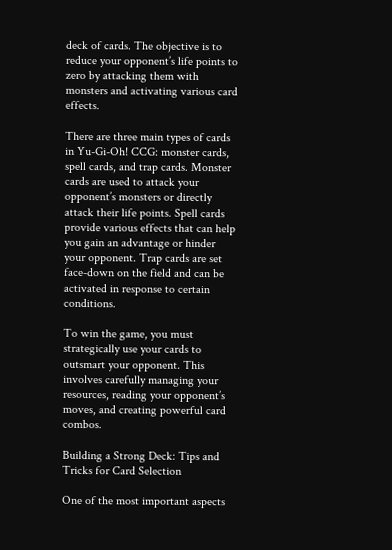deck of cards. The objective is to reduce your opponent’s life points to zero by attacking them with monsters and activating various card effects.

There are three main types of cards in Yu-Gi-Oh! CCG: monster cards, spell cards, and trap cards. Monster cards are used to attack your opponent’s monsters or directly attack their life points. Spell cards provide various effects that can help you gain an advantage or hinder your opponent. Trap cards are set face-down on the field and can be activated in response to certain conditions.

To win the game, you must strategically use your cards to outsmart your opponent. This involves carefully managing your resources, reading your opponent’s moves, and creating powerful card combos.

Building a Strong Deck: Tips and Tricks for Card Selection

One of the most important aspects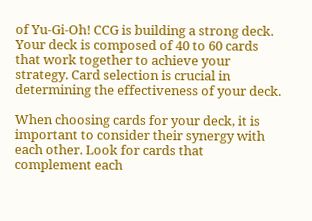of Yu-Gi-Oh! CCG is building a strong deck. Your deck is composed of 40 to 60 cards that work together to achieve your strategy. Card selection is crucial in determining the effectiveness of your deck.

When choosing cards for your deck, it is important to consider their synergy with each other. Look for cards that complement each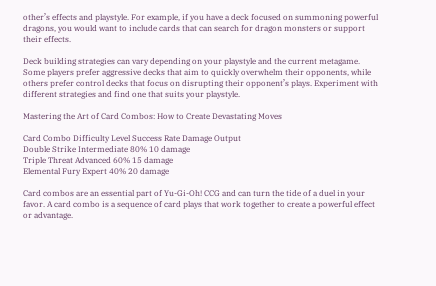other’s effects and playstyle. For example, if you have a deck focused on summoning powerful dragons, you would want to include cards that can search for dragon monsters or support their effects.

Deck building strategies can vary depending on your playstyle and the current metagame. Some players prefer aggressive decks that aim to quickly overwhelm their opponents, while others prefer control decks that focus on disrupting their opponent’s plays. Experiment with different strategies and find one that suits your playstyle.

Mastering the Art of Card Combos: How to Create Devastating Moves

Card Combo Difficulty Level Success Rate Damage Output
Double Strike Intermediate 80% 10 damage
Triple Threat Advanced 60% 15 damage
Elemental Fury Expert 40% 20 damage

Card combos are an essential part of Yu-Gi-Oh! CCG and can turn the tide of a duel in your favor. A card combo is a sequence of card plays that work together to create a powerful effect or advantage.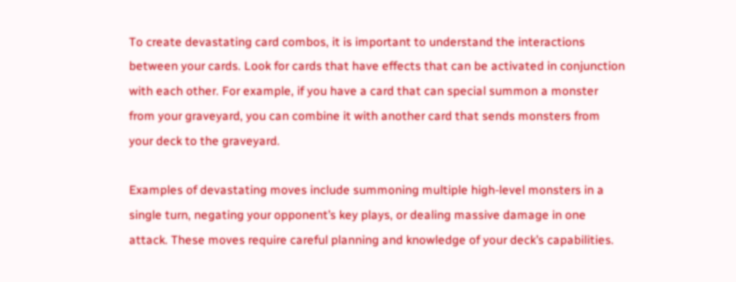To create devastating card combos, it is important to understand the interactions between your cards. Look for cards that have effects that can be activated in conjunction with each other. For example, if you have a card that can special summon a monster from your graveyard, you can combine it with another card that sends monsters from your deck to the graveyard.

Examples of devastating moves include summoning multiple high-level monsters in a single turn, negating your opponent’s key plays, or dealing massive damage in one attack. These moves require careful planning and knowledge of your deck’s capabilities.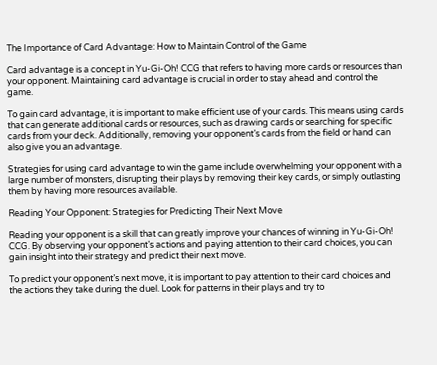The Importance of Card Advantage: How to Maintain Control of the Game

Card advantage is a concept in Yu-Gi-Oh! CCG that refers to having more cards or resources than your opponent. Maintaining card advantage is crucial in order to stay ahead and control the game.

To gain card advantage, it is important to make efficient use of your cards. This means using cards that can generate additional cards or resources, such as drawing cards or searching for specific cards from your deck. Additionally, removing your opponent’s cards from the field or hand can also give you an advantage.

Strategies for using card advantage to win the game include overwhelming your opponent with a large number of monsters, disrupting their plays by removing their key cards, or simply outlasting them by having more resources available.

Reading Your Opponent: Strategies for Predicting Their Next Move

Reading your opponent is a skill that can greatly improve your chances of winning in Yu-Gi-Oh! CCG. By observing your opponent’s actions and paying attention to their card choices, you can gain insight into their strategy and predict their next move.

To predict your opponent’s next move, it is important to pay attention to their card choices and the actions they take during the duel. Look for patterns in their plays and try to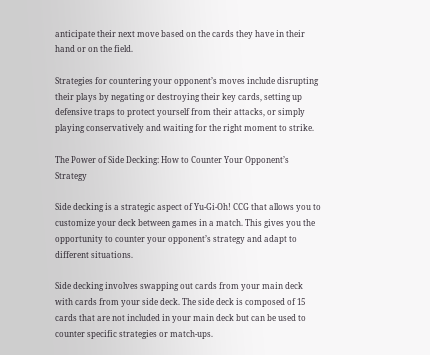anticipate their next move based on the cards they have in their hand or on the field.

Strategies for countering your opponent’s moves include disrupting their plays by negating or destroying their key cards, setting up defensive traps to protect yourself from their attacks, or simply playing conservatively and waiting for the right moment to strike.

The Power of Side Decking: How to Counter Your Opponent’s Strategy

Side decking is a strategic aspect of Yu-Gi-Oh! CCG that allows you to customize your deck between games in a match. This gives you the opportunity to counter your opponent’s strategy and adapt to different situations.

Side decking involves swapping out cards from your main deck with cards from your side deck. The side deck is composed of 15 cards that are not included in your main deck but can be used to counter specific strategies or match-ups.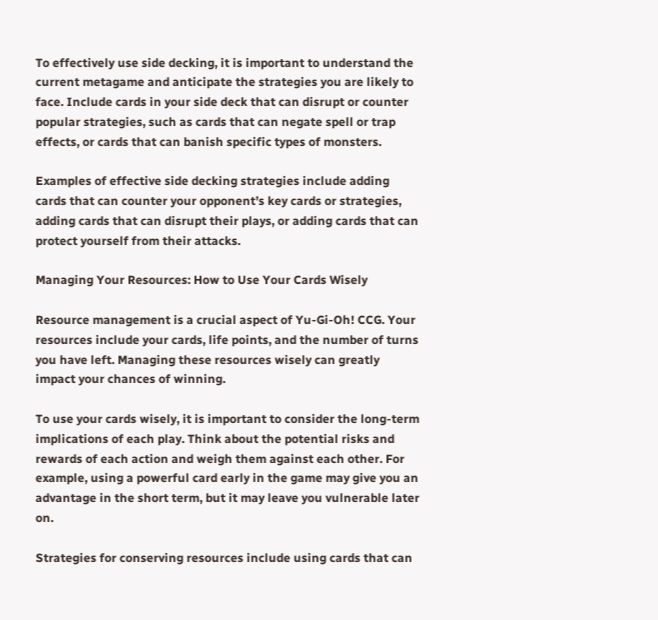To effectively use side decking, it is important to understand the current metagame and anticipate the strategies you are likely to face. Include cards in your side deck that can disrupt or counter popular strategies, such as cards that can negate spell or trap effects, or cards that can banish specific types of monsters.

Examples of effective side decking strategies include adding cards that can counter your opponent’s key cards or strategies, adding cards that can disrupt their plays, or adding cards that can protect yourself from their attacks.

Managing Your Resources: How to Use Your Cards Wisely

Resource management is a crucial aspect of Yu-Gi-Oh! CCG. Your resources include your cards, life points, and the number of turns you have left. Managing these resources wisely can greatly impact your chances of winning.

To use your cards wisely, it is important to consider the long-term implications of each play. Think about the potential risks and rewards of each action and weigh them against each other. For example, using a powerful card early in the game may give you an advantage in the short term, but it may leave you vulnerable later on.

Strategies for conserving resources include using cards that can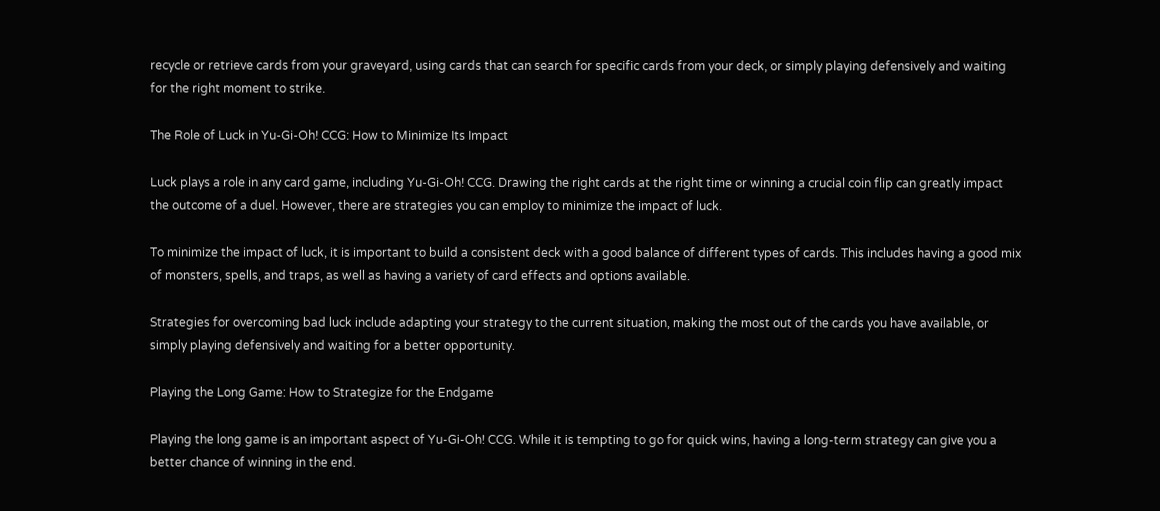recycle or retrieve cards from your graveyard, using cards that can search for specific cards from your deck, or simply playing defensively and waiting for the right moment to strike.

The Role of Luck in Yu-Gi-Oh! CCG: How to Minimize Its Impact

Luck plays a role in any card game, including Yu-Gi-Oh! CCG. Drawing the right cards at the right time or winning a crucial coin flip can greatly impact the outcome of a duel. However, there are strategies you can employ to minimize the impact of luck.

To minimize the impact of luck, it is important to build a consistent deck with a good balance of different types of cards. This includes having a good mix of monsters, spells, and traps, as well as having a variety of card effects and options available.

Strategies for overcoming bad luck include adapting your strategy to the current situation, making the most out of the cards you have available, or simply playing defensively and waiting for a better opportunity.

Playing the Long Game: How to Strategize for the Endgame

Playing the long game is an important aspect of Yu-Gi-Oh! CCG. While it is tempting to go for quick wins, having a long-term strategy can give you a better chance of winning in the end.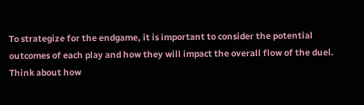To strategize for the endgame, it is important to consider the potential outcomes of each play and how they will impact the overall flow of the duel. Think about how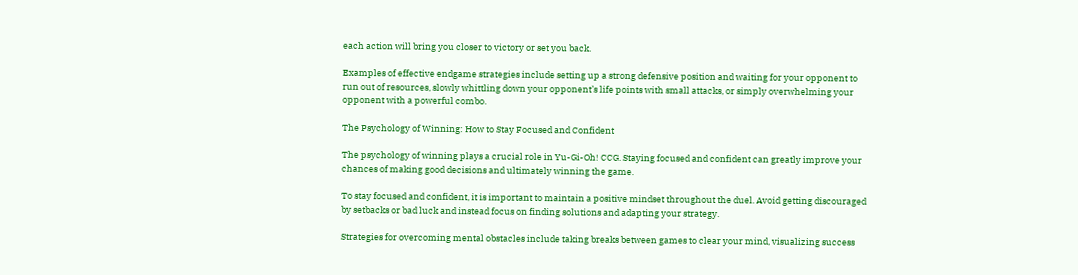each action will bring you closer to victory or set you back.

Examples of effective endgame strategies include setting up a strong defensive position and waiting for your opponent to run out of resources, slowly whittling down your opponent’s life points with small attacks, or simply overwhelming your opponent with a powerful combo.

The Psychology of Winning: How to Stay Focused and Confident

The psychology of winning plays a crucial role in Yu-Gi-Oh! CCG. Staying focused and confident can greatly improve your chances of making good decisions and ultimately winning the game.

To stay focused and confident, it is important to maintain a positive mindset throughout the duel. Avoid getting discouraged by setbacks or bad luck and instead focus on finding solutions and adapting your strategy.

Strategies for overcoming mental obstacles include taking breaks between games to clear your mind, visualizing success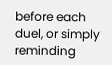before each duel, or simply reminding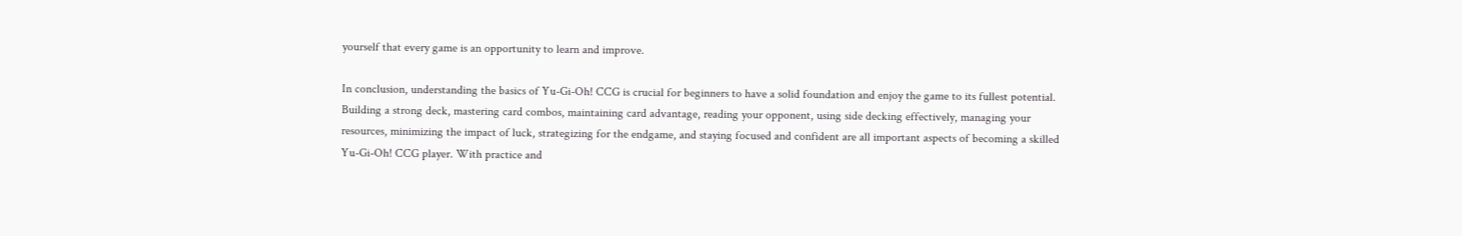yourself that every game is an opportunity to learn and improve.

In conclusion, understanding the basics of Yu-Gi-Oh! CCG is crucial for beginners to have a solid foundation and enjoy the game to its fullest potential. Building a strong deck, mastering card combos, maintaining card advantage, reading your opponent, using side decking effectively, managing your resources, minimizing the impact of luck, strategizing for the endgame, and staying focused and confident are all important aspects of becoming a skilled Yu-Gi-Oh! CCG player. With practice and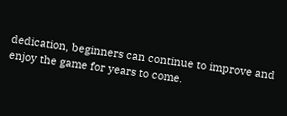dedication, beginners can continue to improve and enjoy the game for years to come.